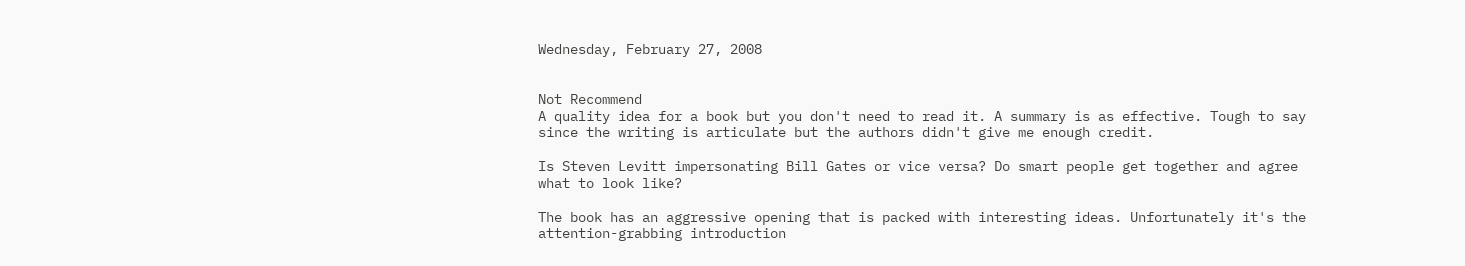Wednesday, February 27, 2008


Not Recommend
A quality idea for a book but you don't need to read it. A summary is as effective. Tough to say since the writing is articulate but the authors didn't give me enough credit.

Is Steven Levitt impersonating Bill Gates or vice versa? Do smart people get together and agree what to look like?

The book has an aggressive opening that is packed with interesting ideas. Unfortunately it's the attention-grabbing introduction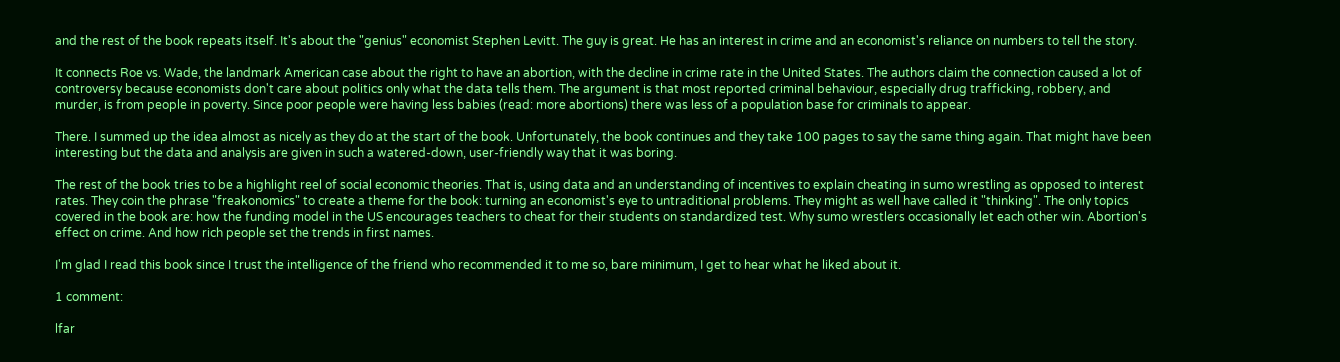and the rest of the book repeats itself. It's about the "genius" economist Stephen Levitt. The guy is great. He has an interest in crime and an economist's reliance on numbers to tell the story.

It connects Roe vs. Wade, the landmark American case about the right to have an abortion, with the decline in crime rate in the United States. The authors claim the connection caused a lot of controversy because economists don't care about politics only what the data tells them. The argument is that most reported criminal behaviour, especially drug trafficking, robbery, and murder, is from people in poverty. Since poor people were having less babies (read: more abortions) there was less of a population base for criminals to appear.

There. I summed up the idea almost as nicely as they do at the start of the book. Unfortunately, the book continues and they take 100 pages to say the same thing again. That might have been interesting but the data and analysis are given in such a watered-down, user-friendly way that it was boring.

The rest of the book tries to be a highlight reel of social economic theories. That is, using data and an understanding of incentives to explain cheating in sumo wrestling as opposed to interest rates. They coin the phrase "freakonomics" to create a theme for the book: turning an economist's eye to untraditional problems. They might as well have called it "thinking". The only topics covered in the book are: how the funding model in the US encourages teachers to cheat for their students on standardized test. Why sumo wrestlers occasionally let each other win. Abortion's effect on crime. And how rich people set the trends in first names.

I'm glad I read this book since I trust the intelligence of the friend who recommended it to me so, bare minimum, I get to hear what he liked about it.

1 comment:

lfar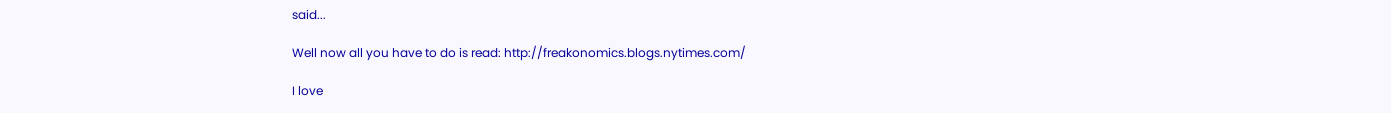said...

Well now all you have to do is read: http://freakonomics.blogs.nytimes.com/

I love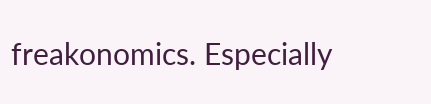freakonomics. Especially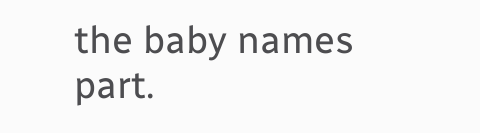the baby names part.